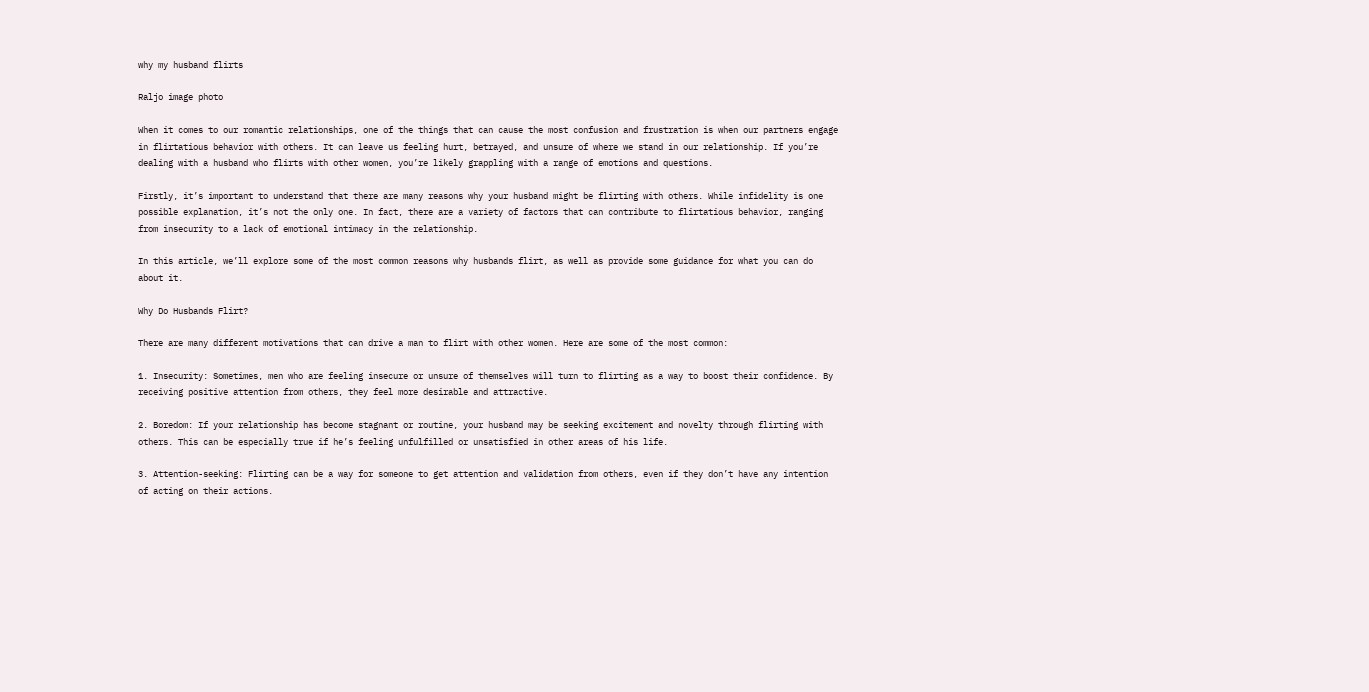why my husband flirts

Raljo image photo

When it comes to our romantic relationships, one of the things that can cause the most confusion and frustration is when our partners engage in flirtatious behavior with others. It can leave us feeling hurt, betrayed, and unsure of where we stand in our relationship. If you’re dealing with a husband who flirts with other women, you’re likely grappling with a range of emotions and questions.

Firstly, it’s important to understand that there are many reasons why your husband might be flirting with others. While infidelity is one possible explanation, it’s not the only one. In fact, there are a variety of factors that can contribute to flirtatious behavior, ranging from insecurity to a lack of emotional intimacy in the relationship.

In this article, we’ll explore some of the most common reasons why husbands flirt, as well as provide some guidance for what you can do about it.

Why Do Husbands Flirt?

There are many different motivations that can drive a man to flirt with other women. Here are some of the most common:

1. Insecurity: Sometimes, men who are feeling insecure or unsure of themselves will turn to flirting as a way to boost their confidence. By receiving positive attention from others, they feel more desirable and attractive.

2. Boredom: If your relationship has become stagnant or routine, your husband may be seeking excitement and novelty through flirting with others. This can be especially true if he’s feeling unfulfilled or unsatisfied in other areas of his life.

3. Attention-seeking: Flirting can be a way for someone to get attention and validation from others, even if they don’t have any intention of acting on their actions.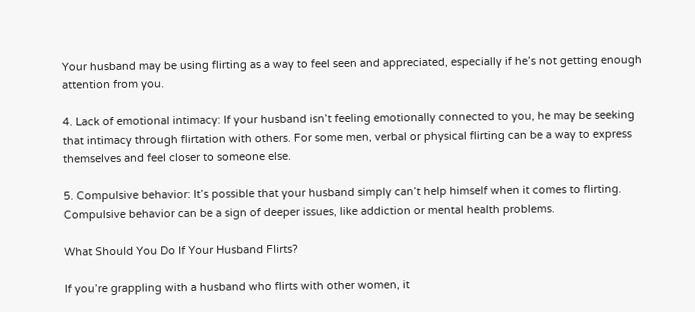Your husband may be using flirting as a way to feel seen and appreciated, especially if he’s not getting enough attention from you.

4. Lack of emotional intimacy: If your husband isn’t feeling emotionally connected to you, he may be seeking that intimacy through flirtation with others. For some men, verbal or physical flirting can be a way to express themselves and feel closer to someone else.

5. Compulsive behavior: It’s possible that your husband simply can’t help himself when it comes to flirting. Compulsive behavior can be a sign of deeper issues, like addiction or mental health problems.

What Should You Do If Your Husband Flirts?

If you’re grappling with a husband who flirts with other women, it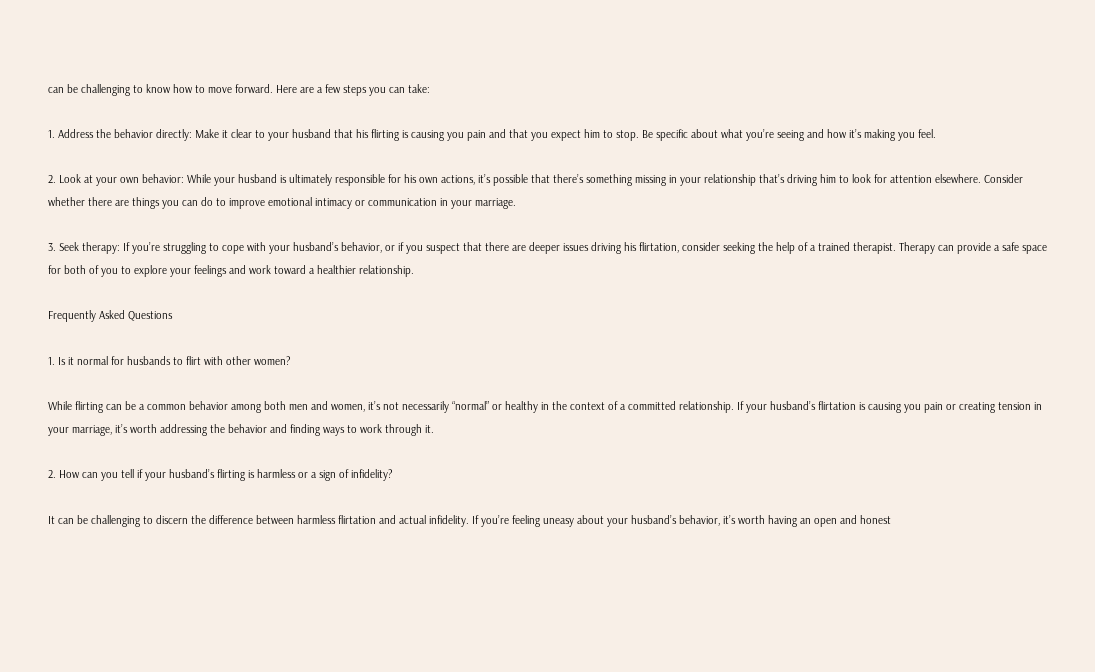can be challenging to know how to move forward. Here are a few steps you can take:

1. Address the behavior directly: Make it clear to your husband that his flirting is causing you pain and that you expect him to stop. Be specific about what you’re seeing and how it’s making you feel.

2. Look at your own behavior: While your husband is ultimately responsible for his own actions, it’s possible that there’s something missing in your relationship that’s driving him to look for attention elsewhere. Consider whether there are things you can do to improve emotional intimacy or communication in your marriage.

3. Seek therapy: If you’re struggling to cope with your husband’s behavior, or if you suspect that there are deeper issues driving his flirtation, consider seeking the help of a trained therapist. Therapy can provide a safe space for both of you to explore your feelings and work toward a healthier relationship.

Frequently Asked Questions

1. Is it normal for husbands to flirt with other women?

While flirting can be a common behavior among both men and women, it’s not necessarily “normal” or healthy in the context of a committed relationship. If your husband’s flirtation is causing you pain or creating tension in your marriage, it’s worth addressing the behavior and finding ways to work through it.

2. How can you tell if your husband’s flirting is harmless or a sign of infidelity?

It can be challenging to discern the difference between harmless flirtation and actual infidelity. If you’re feeling uneasy about your husband’s behavior, it’s worth having an open and honest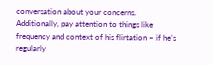conversation about your concerns. Additionally, pay attention to things like frequency and context of his flirtation – if he’s regularly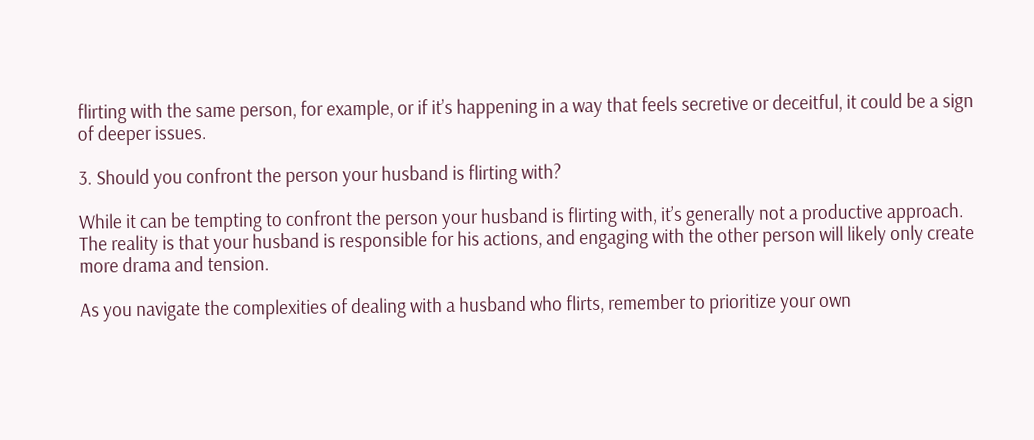flirting with the same person, for example, or if it’s happening in a way that feels secretive or deceitful, it could be a sign of deeper issues.

3. Should you confront the person your husband is flirting with?

While it can be tempting to confront the person your husband is flirting with, it’s generally not a productive approach. The reality is that your husband is responsible for his actions, and engaging with the other person will likely only create more drama and tension.

As you navigate the complexities of dealing with a husband who flirts, remember to prioritize your own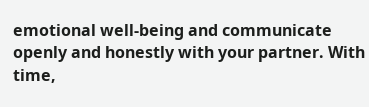emotional well-being and communicate openly and honestly with your partner. With time,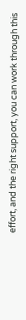effort, and the right support, you can work through this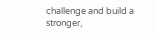challenge and build a stronger,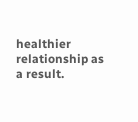healthier relationship as a result.